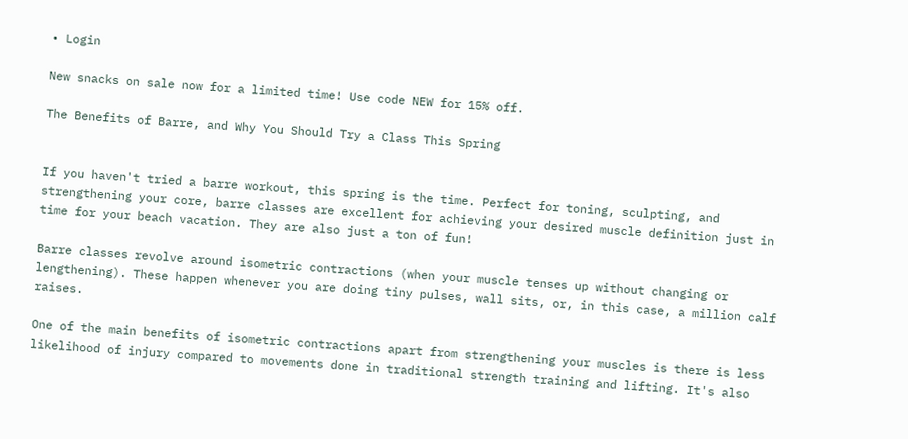• Login

New snacks on sale now for a limited time! Use code NEW for 15% off.

The Benefits of Barre, and Why You Should Try a Class This Spring


If you haven't tried a barre workout, this spring is the time. Perfect for toning, sculpting, and strengthening your core, barre classes are excellent for achieving your desired muscle definition just in time for your beach vacation. They are also just a ton of fun!

Barre classes revolve around isometric contractions (when your muscle tenses up without changing or lengthening). These happen whenever you are doing tiny pulses, wall sits, or, in this case, a million calf raises.

One of the main benefits of isometric contractions apart from strengthening your muscles is there is less likelihood of injury compared to movements done in traditional strength training and lifting. It's also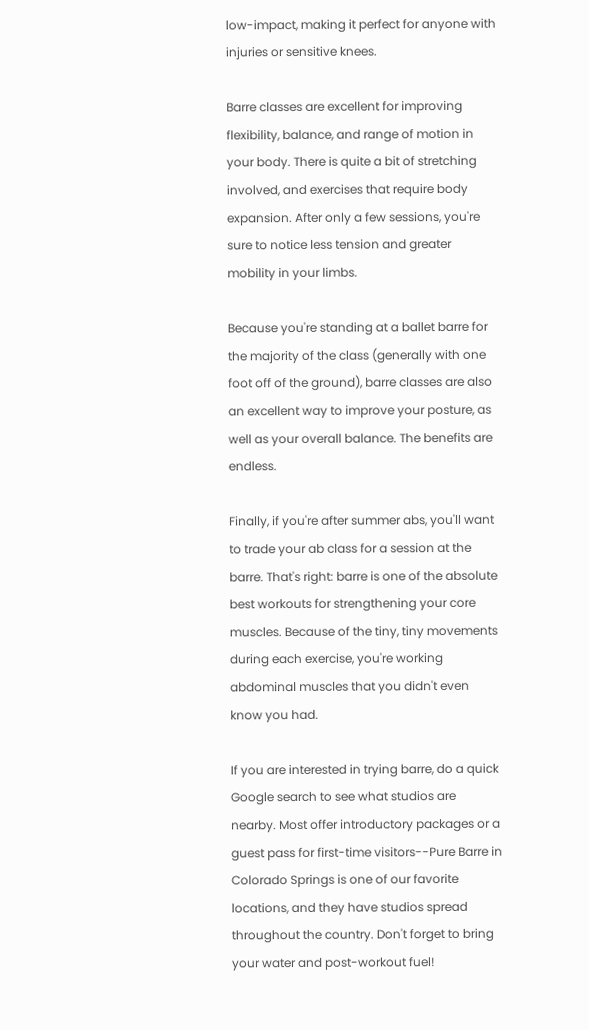low-impact, making it perfect for anyone with injuries or sensitive knees.

Barre classes are excellent for improving flexibility, balance, and range of motion in your body. There is quite a bit of stretching involved, and exercises that require body expansion. After only a few sessions, you're sure to notice less tension and greater mobility in your limbs.

Because you're standing at a ballet barre for the majority of the class (generally with one foot off of the ground), barre classes are also an excellent way to improve your posture, as well as your overall balance. The benefits are endless.

Finally, if you're after summer abs, you'll want to trade your ab class for a session at the barre. That's right: barre is one of the absolute best workouts for strengthening your core muscles. Because of the tiny, tiny movements during each exercise, you're working abdominal muscles that you didn't even know you had.

If you are interested in trying barre, do a quick Google search to see what studios are nearby. Most offer introductory packages or a guest pass for first-time visitors--Pure Barre in Colorado Springs is one of our favorite locations, and they have studios spread throughout the country. Don't forget to bring your water and post-workout fuel!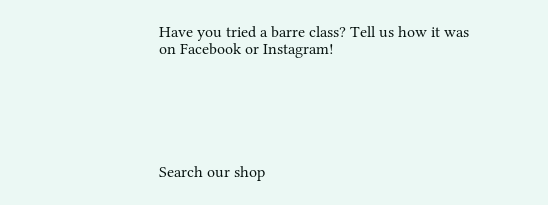Have you tried a barre class? Tell us how it was on Facebook or Instagram!






Search our shop